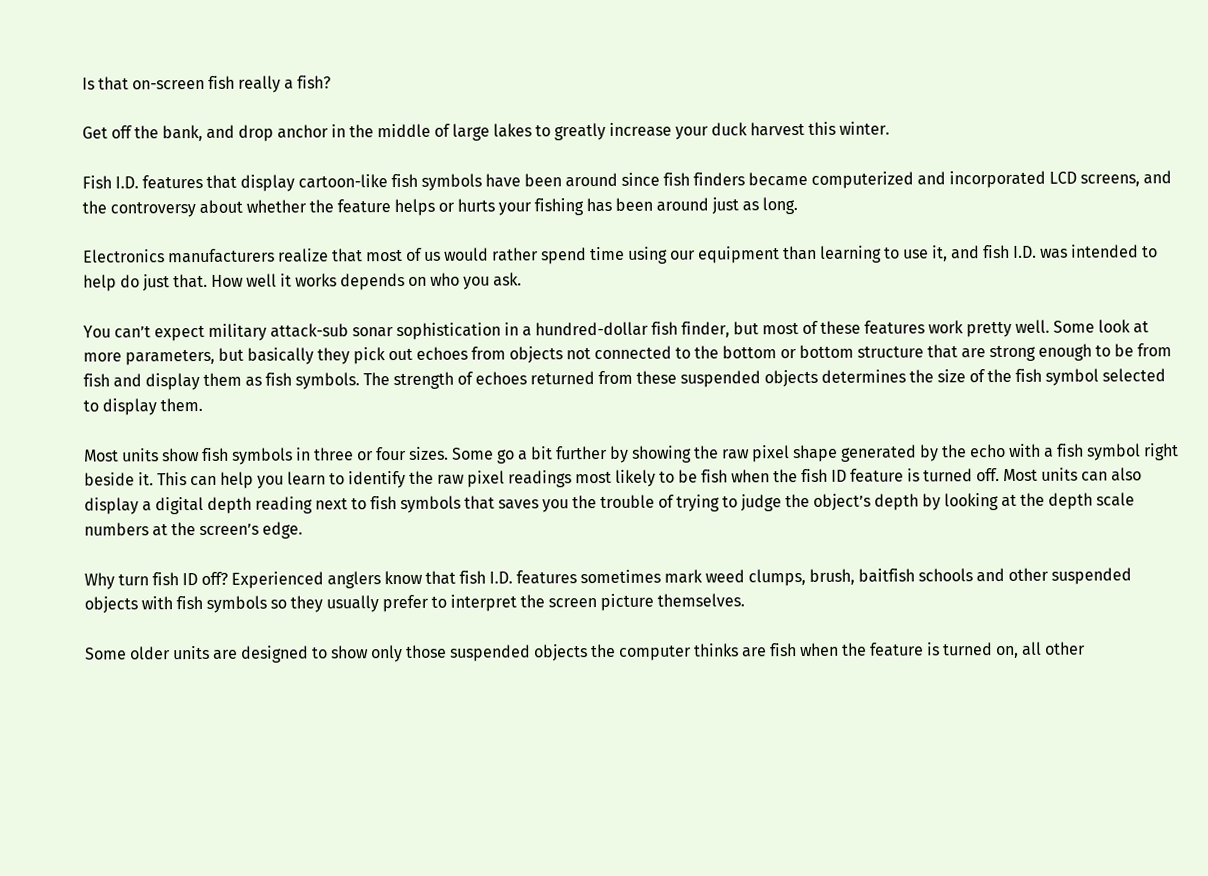Is that on-screen fish really a fish?

Get off the bank, and drop anchor in the middle of large lakes to greatly increase your duck harvest this winter.

Fish I.D. features that display cartoon-like fish symbols have been around since fish finders became computerized and incorporated LCD screens, and the controversy about whether the feature helps or hurts your fishing has been around just as long.

Electronics manufacturers realize that most of us would rather spend time using our equipment than learning to use it, and fish I.D. was intended to help do just that. How well it works depends on who you ask.

You can’t expect military attack-sub sonar sophistication in a hundred-dollar fish finder, but most of these features work pretty well. Some look at more parameters, but basically they pick out echoes from objects not connected to the bottom or bottom structure that are strong enough to be from fish and display them as fish symbols. The strength of echoes returned from these suspended objects determines the size of the fish symbol selected to display them.

Most units show fish symbols in three or four sizes. Some go a bit further by showing the raw pixel shape generated by the echo with a fish symbol right beside it. This can help you learn to identify the raw pixel readings most likely to be fish when the fish ID feature is turned off. Most units can also display a digital depth reading next to fish symbols that saves you the trouble of trying to judge the object’s depth by looking at the depth scale numbers at the screen’s edge.

Why turn fish ID off? Experienced anglers know that fish I.D. features sometimes mark weed clumps, brush, baitfish schools and other suspended objects with fish symbols so they usually prefer to interpret the screen picture themselves.

Some older units are designed to show only those suspended objects the computer thinks are fish when the feature is turned on, all other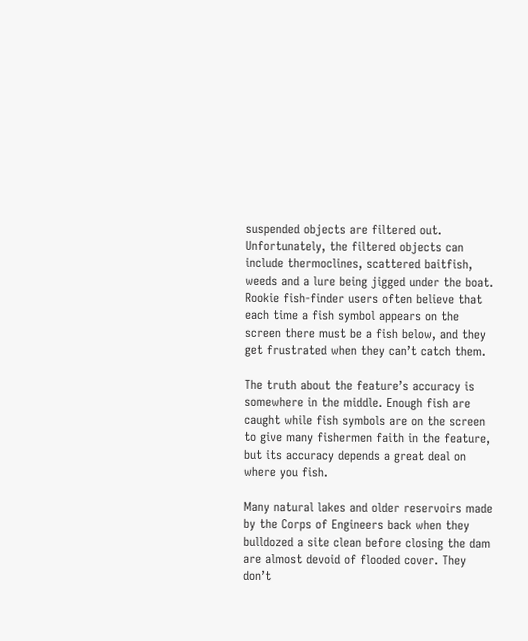suspended objects are filtered out. Unfortunately, the filtered objects can include thermoclines, scattered baitfish, weeds and a lure being jigged under the boat. Rookie fish-finder users often believe that each time a fish symbol appears on the screen there must be a fish below, and they get frustrated when they can’t catch them.

The truth about the feature’s accuracy is somewhere in the middle. Enough fish are caught while fish symbols are on the screen to give many fishermen faith in the feature, but its accuracy depends a great deal on where you fish.

Many natural lakes and older reservoirs made by the Corps of Engineers back when they bulldozed a site clean before closing the dam are almost devoid of flooded cover. They don’t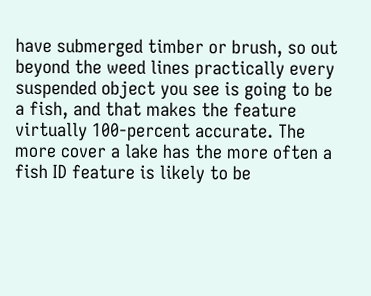have submerged timber or brush, so out beyond the weed lines practically every suspended object you see is going to be a fish, and that makes the feature virtually 100-percent accurate. The more cover a lake has the more often a fish ID feature is likely to be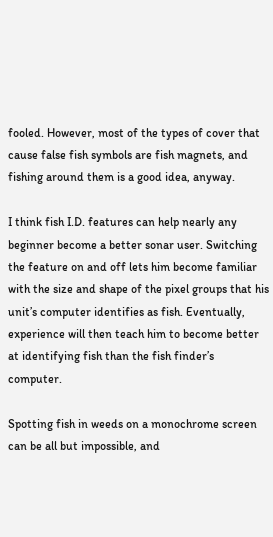fooled. However, most of the types of cover that cause false fish symbols are fish magnets, and fishing around them is a good idea, anyway.

I think fish I.D. features can help nearly any beginner become a better sonar user. Switching the feature on and off lets him become familiar with the size and shape of the pixel groups that his unit’s computer identifies as fish. Eventually, experience will then teach him to become better at identifying fish than the fish finder’s computer.

Spotting fish in weeds on a monochrome screen can be all but impossible, and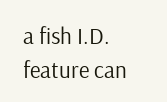a fish I.D. feature can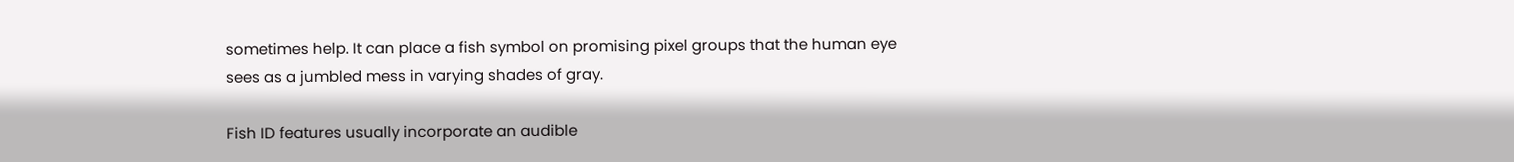sometimes help. It can place a fish symbol on promising pixel groups that the human eye sees as a jumbled mess in varying shades of gray.

Fish ID features usually incorporate an audible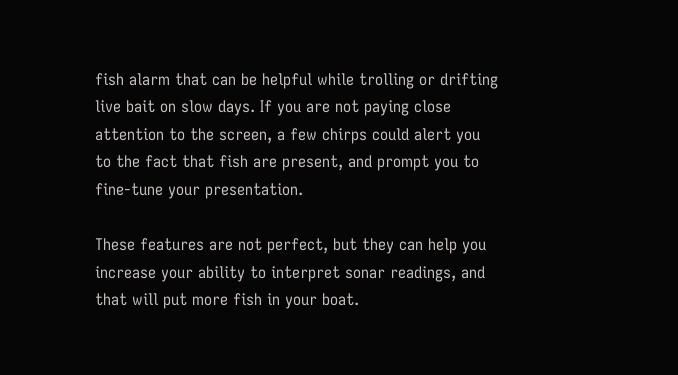fish alarm that can be helpful while trolling or drifting live bait on slow days. If you are not paying close attention to the screen, a few chirps could alert you to the fact that fish are present, and prompt you to fine-tune your presentation.

These features are not perfect, but they can help you increase your ability to interpret sonar readings, and that will put more fish in your boat.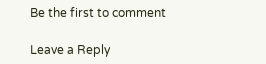Be the first to comment

Leave a Reply